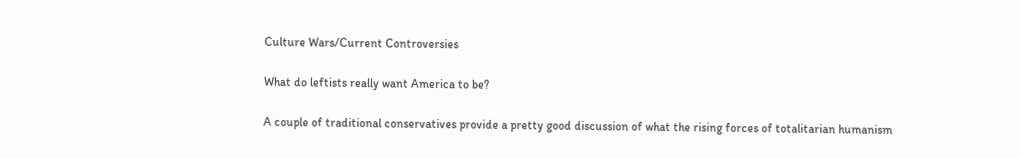Culture Wars/Current Controversies

What do leftists really want America to be?

A couple of traditional conservatives provide a pretty good discussion of what the rising forces of totalitarian humanism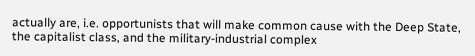actually are, i.e. opportunists that will make common cause with the Deep State, the capitalist class, and the military-industrial complex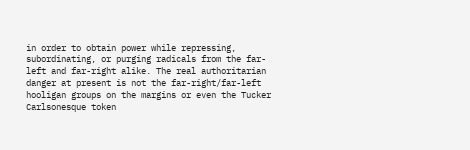in order to obtain power while repressing, subordinating, or purging radicals from the far-left and far-right alike. The real authoritarian danger at present is not the far-right/far-left hooligan groups on the margins or even the Tucker Carlsonesque token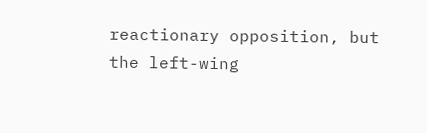reactionary opposition, but the left-wing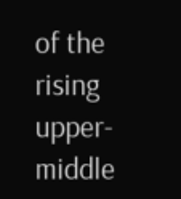of the rising upper-middle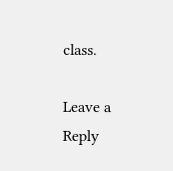class.

Leave a Reply